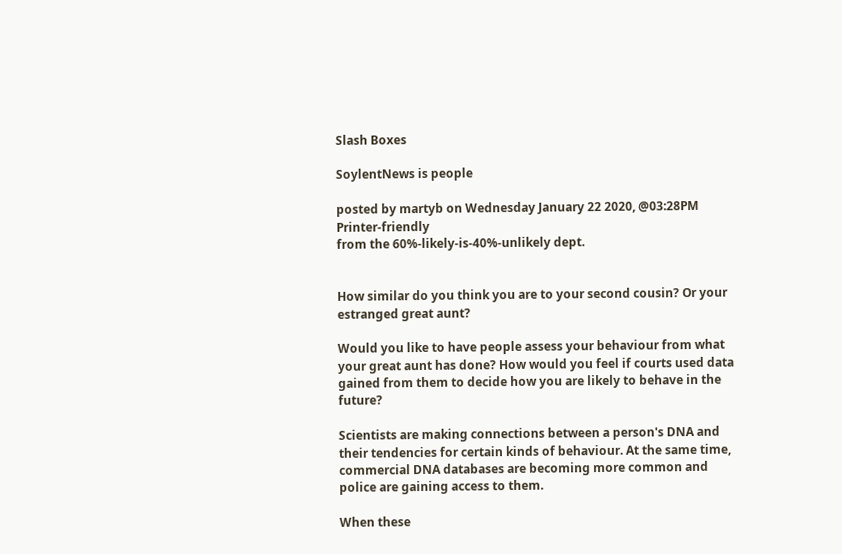Slash Boxes

SoylentNews is people

posted by martyb on Wednesday January 22 2020, @03:28PM   Printer-friendly
from the 60%-likely-is-40%-unlikely dept.


How similar do you think you are to your second cousin? Or your estranged great aunt?

Would you like to have people assess your behaviour from what your great aunt has done? How would you feel if courts used data gained from them to decide how you are likely to behave in the future?

Scientists are making connections between a person's DNA and their tendencies for certain kinds of behaviour. At the same time, commercial DNA databases are becoming more common and police are gaining access to them.

When these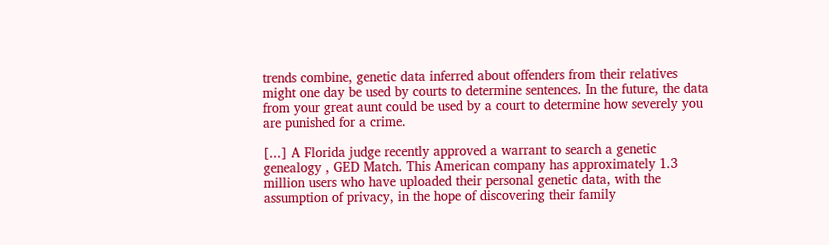trends combine, genetic data inferred about offenders from their relatives might one day be used by courts to determine sentences. In the future, the data from your great aunt could be used by a court to determine how severely you are punished for a crime.

[...] A Florida judge recently approved a warrant to search a genetic genealogy , GED Match. This American company has approximately 1.3 million users who have uploaded their personal genetic data, with the assumption of privacy, in the hope of discovering their family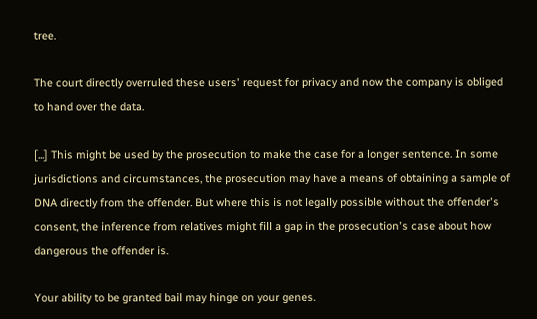tree.

The court directly overruled these users' request for privacy and now the company is obliged to hand over the data.

[...] This might be used by the prosecution to make the case for a longer sentence. In some jurisdictions and circumstances, the prosecution may have a means of obtaining a sample of DNA directly from the offender. But where this is not legally possible without the offender's consent, the inference from relatives might fill a gap in the prosecution's case about how dangerous the offender is.

Your ability to be granted bail may hinge on your genes.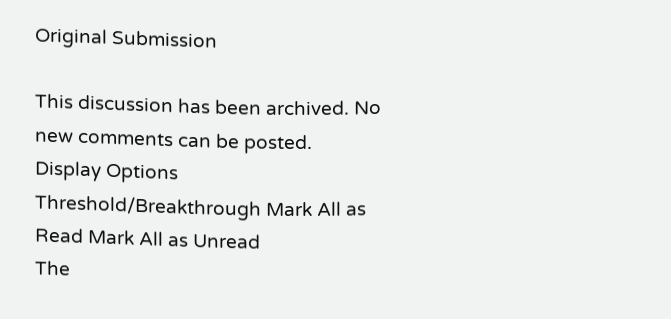Original Submission

This discussion has been archived. No new comments can be posted.
Display Options Threshold/Breakthrough Mark All as Read Mark All as Unread
The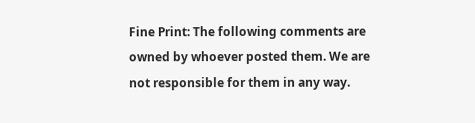Fine Print: The following comments are owned by whoever posted them. We are not responsible for them in any way.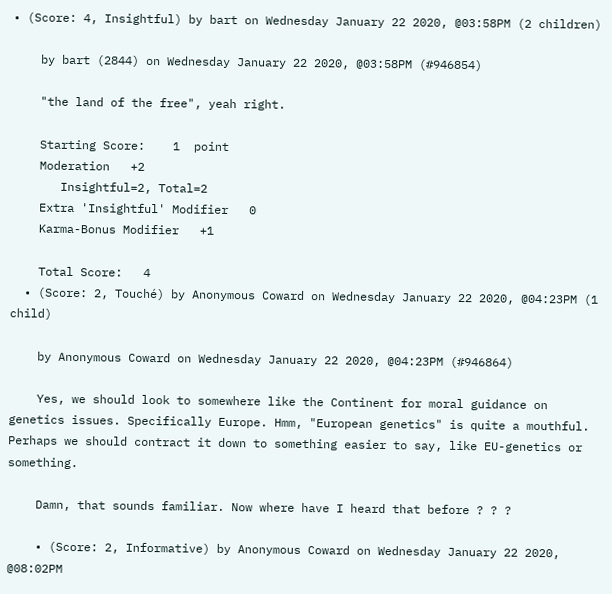• (Score: 4, Insightful) by bart on Wednesday January 22 2020, @03:58PM (2 children)

    by bart (2844) on Wednesday January 22 2020, @03:58PM (#946854)

    "the land of the free", yeah right.

    Starting Score:    1  point
    Moderation   +2
       Insightful=2, Total=2
    Extra 'Insightful' Modifier   0
    Karma-Bonus Modifier   +1

    Total Score:   4
  • (Score: 2, Touché) by Anonymous Coward on Wednesday January 22 2020, @04:23PM (1 child)

    by Anonymous Coward on Wednesday January 22 2020, @04:23PM (#946864)

    Yes, we should look to somewhere like the Continent for moral guidance on genetics issues. Specifically Europe. Hmm, "European genetics" is quite a mouthful. Perhaps we should contract it down to something easier to say, like EU-genetics or something.

    Damn, that sounds familiar. Now where have I heard that before ? ? ?

    • (Score: 2, Informative) by Anonymous Coward on Wednesday January 22 2020, @08:02PM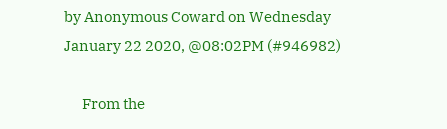by Anonymous Coward on Wednesday January 22 2020, @08:02PM (#946982)

      From the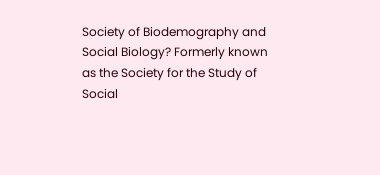Society of Biodemography and Social Biology? Formerly known as the Society for the Study of Social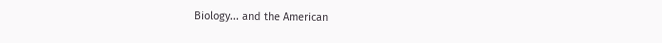Biology... and the American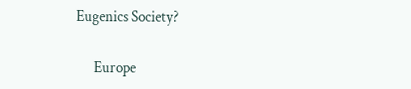Eugenics Society?

      Europe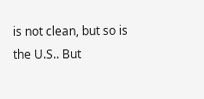is not clean, but so is the U.S.. But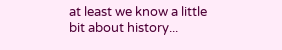at least we know a little bit about history...